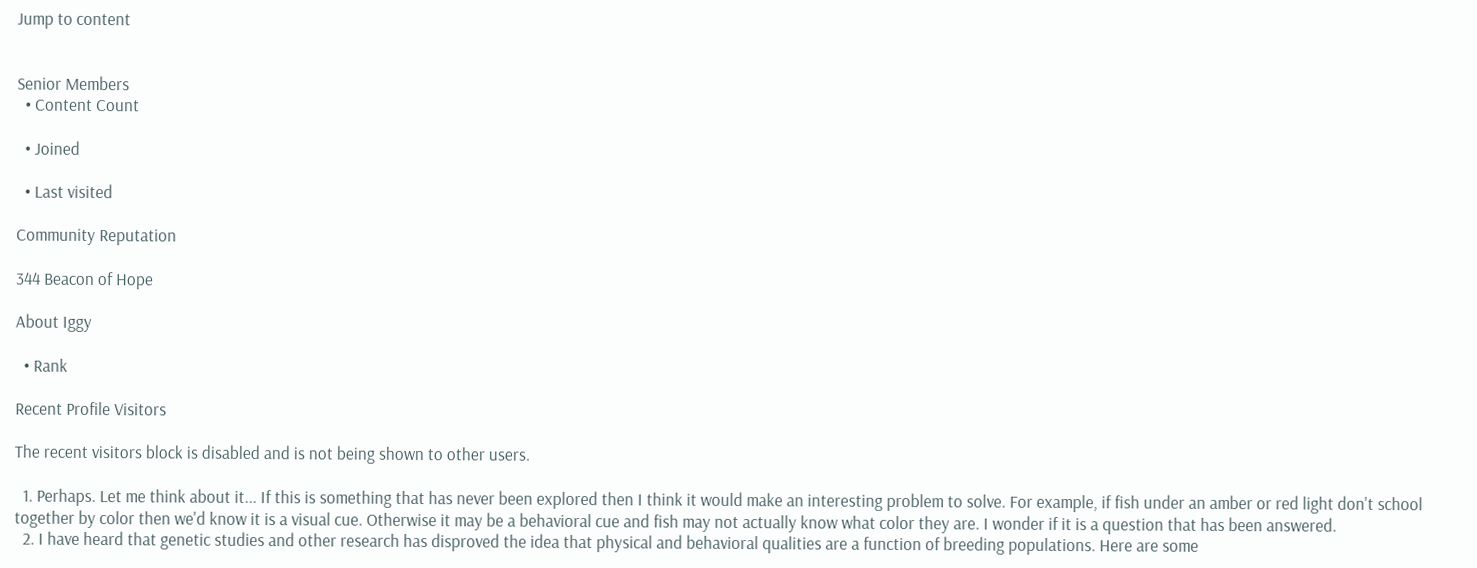Jump to content


Senior Members
  • Content Count

  • Joined

  • Last visited

Community Reputation

344 Beacon of Hope

About Iggy

  • Rank

Recent Profile Visitors

The recent visitors block is disabled and is not being shown to other users.

  1. Perhaps. Let me think about it... If this is something that has never been explored then I think it would make an interesting problem to solve. For example, if fish under an amber or red light don't school together by color then we'd know it is a visual cue. Otherwise it may be a behavioral cue and fish may not actually know what color they are. I wonder if it is a question that has been answered.
  2. I have heard that genetic studies and other research has disproved the idea that physical and behavioral qualities are a function of breeding populations. Here are some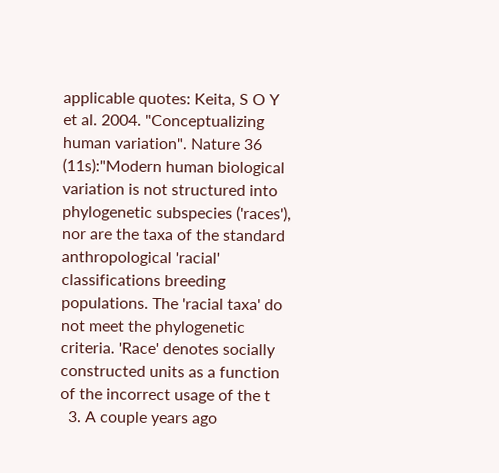applicable quotes: Keita, S O Y et al. 2004. "Conceptualizing human variation". Nature 36 (11s):"Modern human biological variation is not structured into phylogenetic subspecies ('races'), nor are the taxa of the standard anthropological 'racial' classifications breeding populations. The 'racial taxa' do not meet the phylogenetic criteria. 'Race' denotes socially constructed units as a function of the incorrect usage of the t
  3. A couple years ago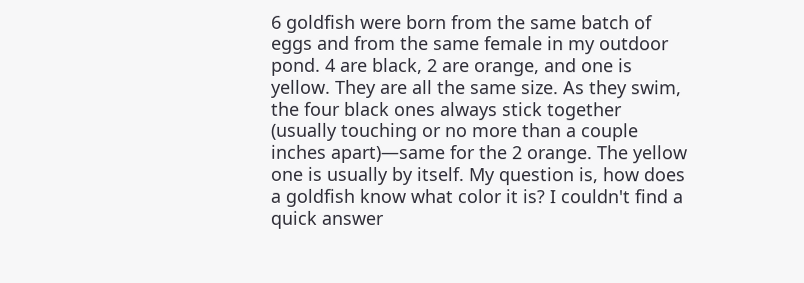6 goldfish were born from the same batch of eggs and from the same female in my outdoor pond. 4 are black, 2 are orange, and one is yellow. They are all the same size. As they swim, the four black ones always stick together (usually touching or no more than a couple inches apart)—same for the 2 orange. The yellow one is usually by itself. My question is, how does a goldfish know what color it is? I couldn't find a quick answer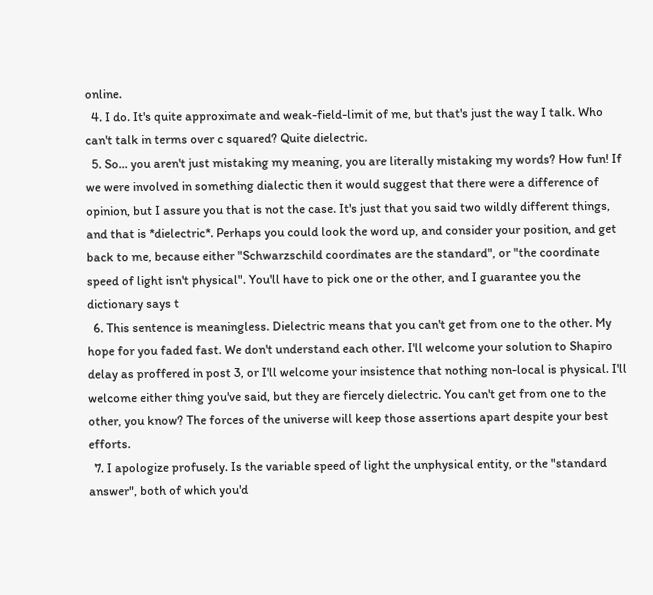online.
  4. I do. It's quite approximate and weak-field-limit of me, but that's just the way I talk. Who can't talk in terms over c squared? Quite dielectric.
  5. So... you aren't just mistaking my meaning, you are literally mistaking my words? How fun! If we were involved in something dialectic then it would suggest that there were a difference of opinion, but I assure you that is not the case. It's just that you said two wildly different things, and that is *dielectric*. Perhaps you could look the word up, and consider your position, and get back to me, because either "Schwarzschild coordinates are the standard", or "the coordinate speed of light isn't physical". You'll have to pick one or the other, and I guarantee you the dictionary says t
  6. This sentence is meaningless. Dielectric means that you can't get from one to the other. My hope for you faded fast. We don't understand each other. I'll welcome your solution to Shapiro delay as proffered in post 3, or I'll welcome your insistence that nothing non-local is physical. I'll welcome either thing you've said, but they are fiercely dielectric. You can't get from one to the other, you know? The forces of the universe will keep those assertions apart despite your best efforts.
  7. I apologize profusely. Is the variable speed of light the unphysical entity, or the "standard answer", both of which you'd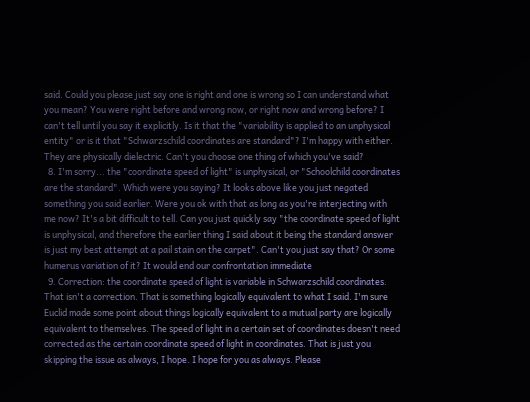said. Could you please just say one is right and one is wrong so I can understand what you mean? You were right before and wrong now, or right now and wrong before? I can't tell until you say it explicitly. Is it that the "variability is applied to an unphysical entity" or is it that "Schwarzschild coordinates are standard"? I'm happy with either. They are physically dielectric. Can't you choose one thing of which you've said?
  8. I'm sorry... the "coordinate speed of light" is unphysical, or "Schoolchild coordinates are the standard". Which were you saying? It looks above like you just negated something you said earlier. Were you ok with that as long as you're interjecting with me now? It's a bit difficult to tell. Can you just quickly say "the coordinate speed of light is unphysical, and therefore the earlier thing I said about it being the standard answer is just my best attempt at a pail stain on the carpet". Can't you just say that? Or some humerus variation of it? It would end our confrontation immediate
  9. Correction: the coordinate speed of light is variable in Schwarzschild coordinates. That isn't a correction. That is something logically equivalent to what I said. I'm sure Euclid made some point about things logically equivalent to a mutual party are logically equivalent to themselves. The speed of light in a certain set of coordinates doesn't need corrected as the certain coordinate speed of light in coordinates. That is just you skipping the issue as always, I hope. I hope for you as always. Please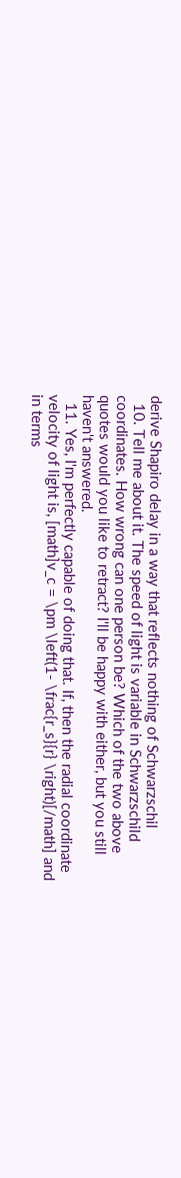derive Shapiro delay in a way that reflects nothing of Schwarzschil
  10. Tell me about it. The speed of light is variable in Schwarzschild coordinates. How wrong can one person be? Which of the two above quotes would you like to retract? I'll be happy with either, but you still haven't answered.
  11. Yes, I'm perfectly capable of doing that. If, then the radial coordinate velocity of light is, [math]v_c = \pm \left(1- \frac{r_s}{r} \right)[/math] and in terms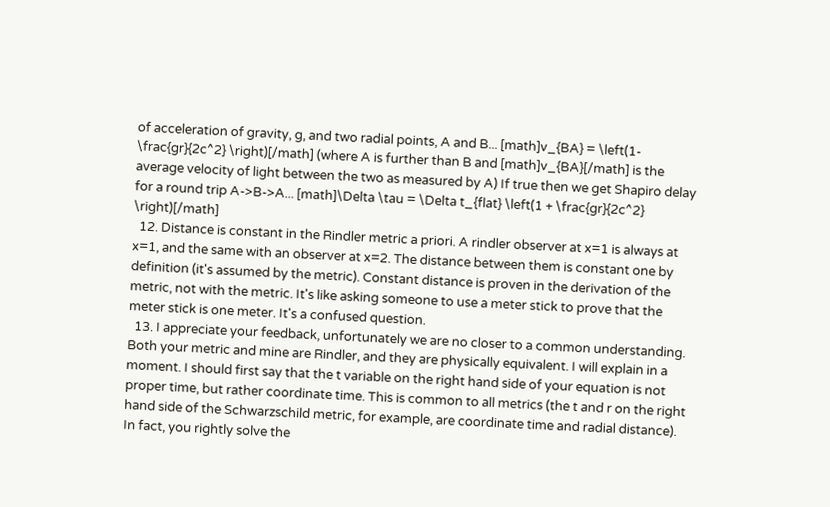of acceleration of gravity, g, and two radial points, A and B... [math]v_{BA} = \left(1- \frac{gr}{2c^2} \right)[/math] (where A is further than B and [math]v_{BA}[/math] is the average velocity of light between the two as measured by A) If true then we get Shapiro delay for a round trip A->B->A... [math]\Delta \tau = \Delta t_{flat} \left(1 + \frac{gr}{2c^2} \right)[/math]
  12. Distance is constant in the Rindler metric a priori. A rindler observer at x=1 is always at x=1, and the same with an observer at x=2. The distance between them is constant one by definition (it's assumed by the metric). Constant distance is proven in the derivation of the metric, not with the metric. It's like asking someone to use a meter stick to prove that the meter stick is one meter. It's a confused question.
  13. I appreciate your feedback, unfortunately we are no closer to a common understanding. Both your metric and mine are Rindler, and they are physically equivalent. I will explain in a moment. I should first say that the t variable on the right hand side of your equation is not proper time, but rather coordinate time. This is common to all metrics (the t and r on the right hand side of the Schwarzschild metric, for example, are coordinate time and radial distance). In fact, you rightly solve the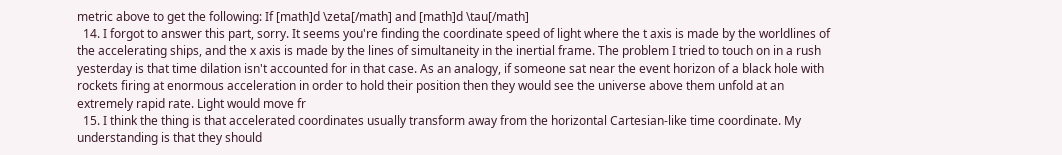metric above to get the following: If [math]d \zeta[/math] and [math]d \tau[/math]
  14. I forgot to answer this part, sorry. It seems you're finding the coordinate speed of light where the t axis is made by the worldlines of the accelerating ships, and the x axis is made by the lines of simultaneity in the inertial frame. The problem I tried to touch on in a rush yesterday is that time dilation isn't accounted for in that case. As an analogy, if someone sat near the event horizon of a black hole with rockets firing at enormous acceleration in order to hold their position then they would see the universe above them unfold at an extremely rapid rate. Light would move fr
  15. I think the thing is that accelerated coordinates usually transform away from the horizontal Cartesian-like time coordinate. My understanding is that they should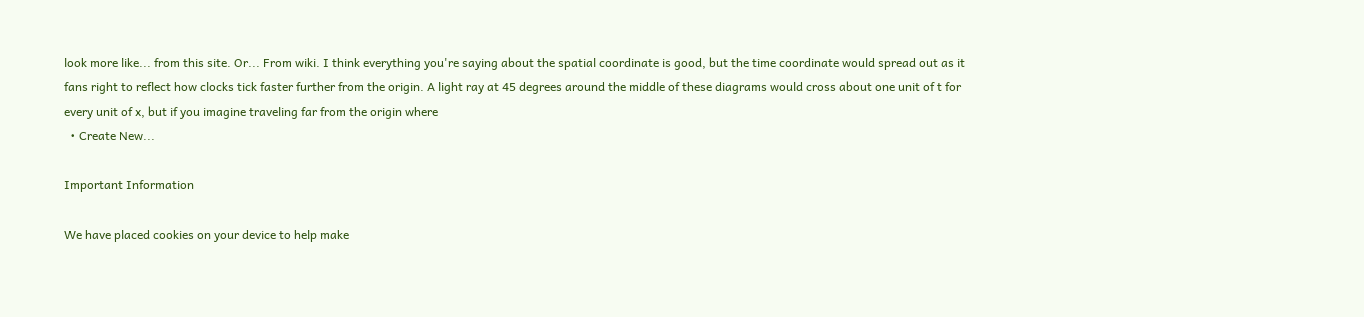look more like... from this site. Or... From wiki. I think everything you're saying about the spatial coordinate is good, but the time coordinate would spread out as it fans right to reflect how clocks tick faster further from the origin. A light ray at 45 degrees around the middle of these diagrams would cross about one unit of t for every unit of x, but if you imagine traveling far from the origin where
  • Create New...

Important Information

We have placed cookies on your device to help make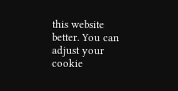this website better. You can adjust your cookie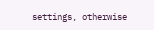settings, otherwise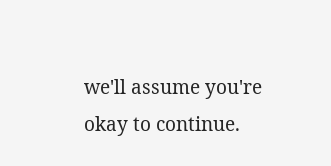we'll assume you're okay to continue.